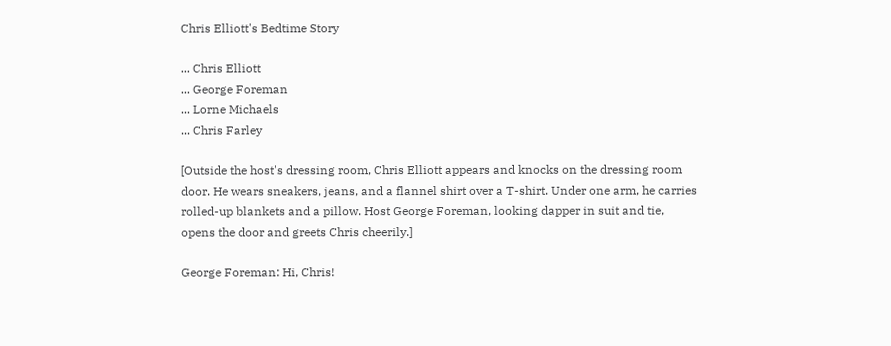Chris Elliott's Bedtime Story

... Chris Elliott
... George Foreman
... Lorne Michaels
... Chris Farley

[Outside the host's dressing room, Chris Elliott appears and knocks on the dressing room door. He wears sneakers, jeans, and a flannel shirt over a T-shirt. Under one arm, he carries rolled-up blankets and a pillow. Host George Foreman, looking dapper in suit and tie, opens the door and greets Chris cheerily.]

George Foreman: Hi, Chris!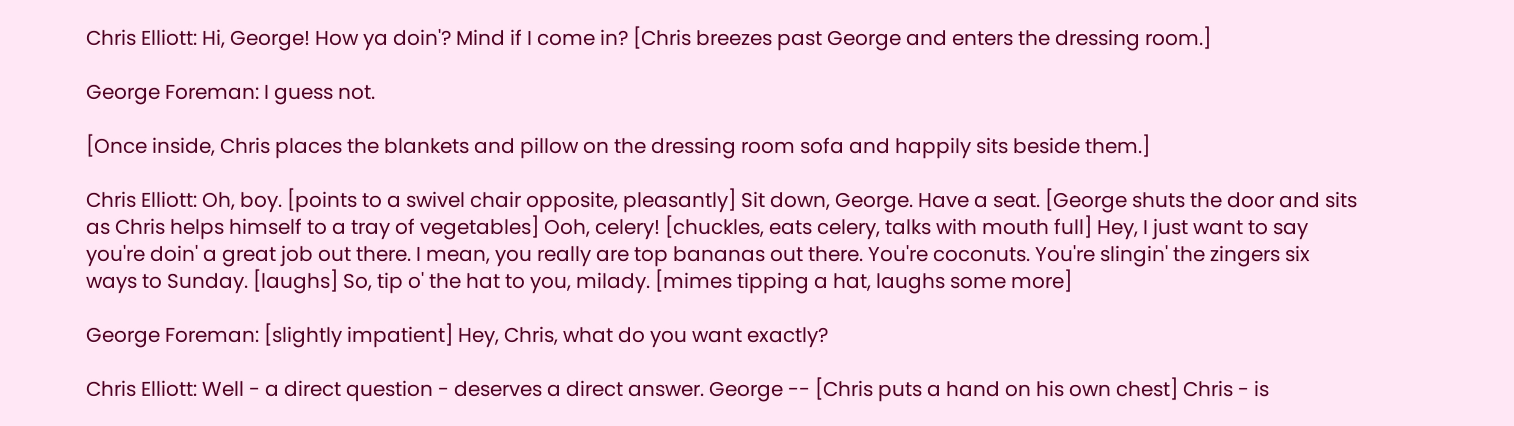Chris Elliott: Hi, George! How ya doin'? Mind if I come in? [Chris breezes past George and enters the dressing room.]

George Foreman: I guess not.

[Once inside, Chris places the blankets and pillow on the dressing room sofa and happily sits beside them.]

Chris Elliott: Oh, boy. [points to a swivel chair opposite, pleasantly] Sit down, George. Have a seat. [George shuts the door and sits as Chris helps himself to a tray of vegetables] Ooh, celery! [chuckles, eats celery, talks with mouth full] Hey, I just want to say you're doin' a great job out there. I mean, you really are top bananas out there. You're coconuts. You're slingin' the zingers six ways to Sunday. [laughs] So, tip o' the hat to you, milady. [mimes tipping a hat, laughs some more]

George Foreman: [slightly impatient] Hey, Chris, what do you want exactly?

Chris Elliott: Well - a direct question - deserves a direct answer. George -- [Chris puts a hand on his own chest] Chris - is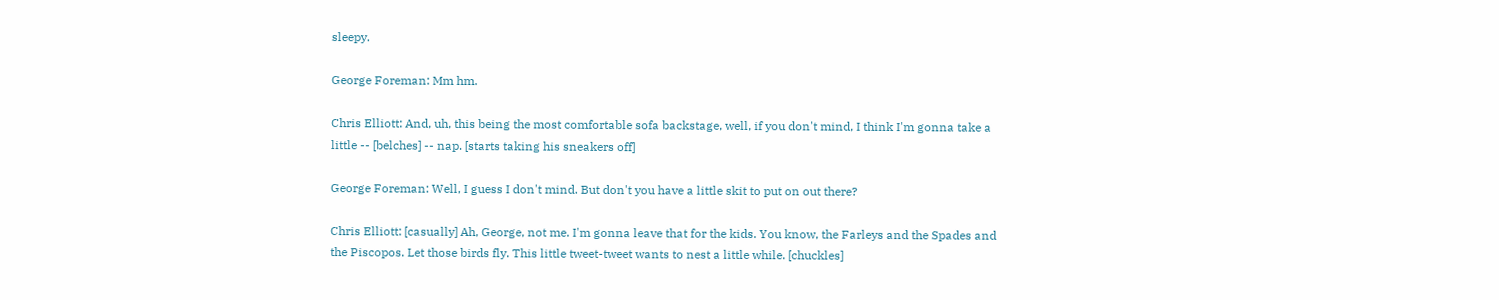sleepy.

George Foreman: Mm hm.

Chris Elliott: And, uh, this being the most comfortable sofa backstage, well, if you don't mind, I think I'm gonna take a little -- [belches] -- nap. [starts taking his sneakers off]

George Foreman: Well, I guess I don't mind. But don't you have a little skit to put on out there?

Chris Elliott: [casually] Ah, George, not me. I'm gonna leave that for the kids. You know, the Farleys and the Spades and the Piscopos. Let those birds fly. This little tweet-tweet wants to nest a little while. [chuckles]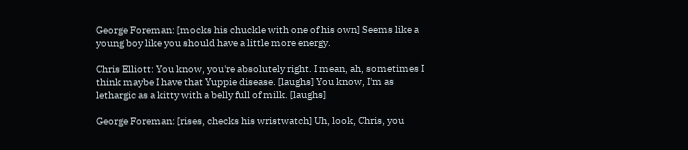George Foreman: [mocks his chuckle with one of his own] Seems like a young boy like you should have a little more energy.

Chris Elliott: You know, you're absolutely right. I mean, ah, sometimes I think maybe I have that Yuppie disease. [laughs] You know, I'm as lethargic as a kitty with a belly full of milk. [laughs]

George Foreman: [rises, checks his wristwatch] Uh, look, Chris, you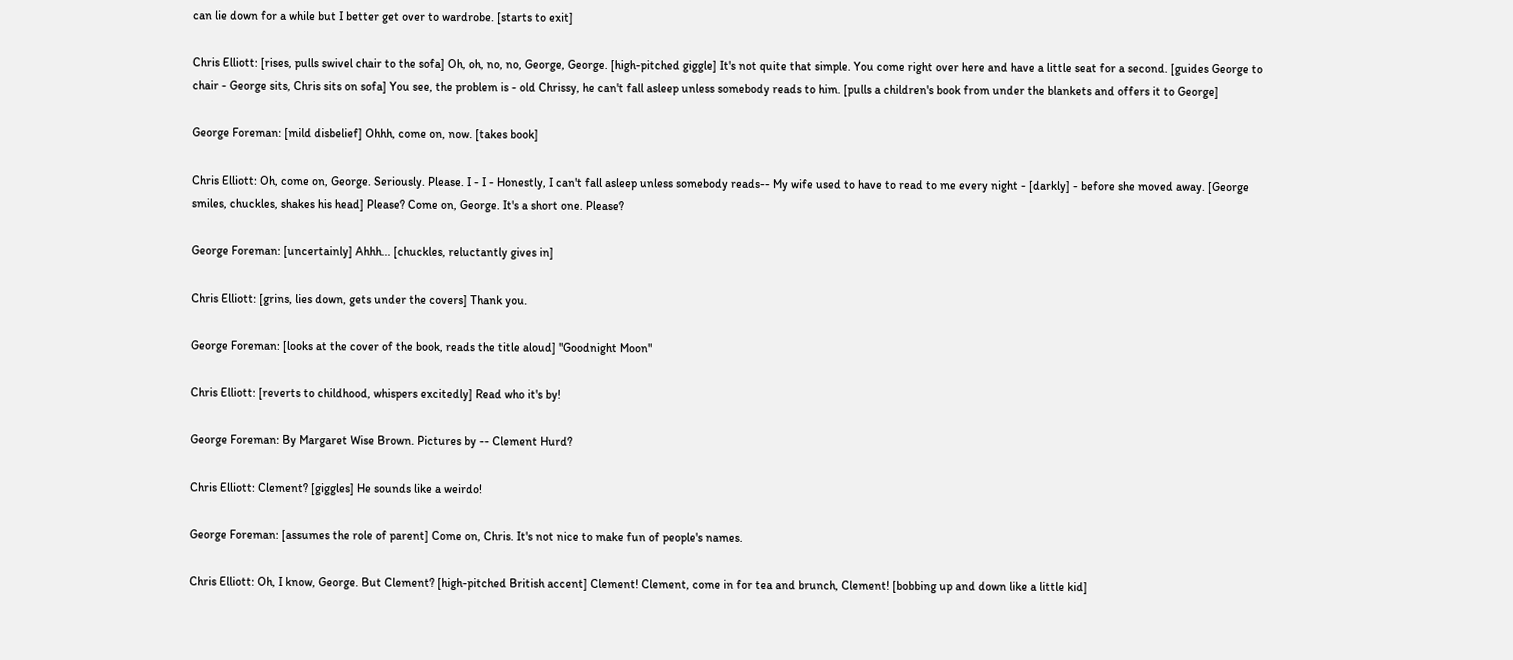can lie down for a while but I better get over to wardrobe. [starts to exit]

Chris Elliott: [rises, pulls swivel chair to the sofa] Oh, oh, no, no, George, George. [high-pitched giggle] It's not quite that simple. You come right over here and have a little seat for a second. [guides George to chair - George sits, Chris sits on sofa] You see, the problem is - old Chrissy, he can't fall asleep unless somebody reads to him. [pulls a children's book from under the blankets and offers it to George]

George Foreman: [mild disbelief] Ohhh, come on, now. [takes book]

Chris Elliott: Oh, come on, George. Seriously. Please. I - I - Honestly, I can't fall asleep unless somebody reads-- My wife used to have to read to me every night - [darkly] - before she moved away. [George smiles, chuckles, shakes his head] Please? Come on, George. It's a short one. Please?

George Foreman: [uncertainly] Ahhh... [chuckles, reluctantly gives in]

Chris Elliott: [grins, lies down, gets under the covers] Thank you.

George Foreman: [looks at the cover of the book, reads the title aloud] "Goodnight Moon"

Chris Elliott: [reverts to childhood, whispers excitedly] Read who it's by!

George Foreman: By Margaret Wise Brown. Pictures by -- Clement Hurd?

Chris Elliott: Clement? [giggles] He sounds like a weirdo!

George Foreman: [assumes the role of parent] Come on, Chris. It's not nice to make fun of people's names.

Chris Elliott: Oh, I know, George. But Clement? [high-pitched British accent] Clement! Clement, come in for tea and brunch, Clement! [bobbing up and down like a little kid]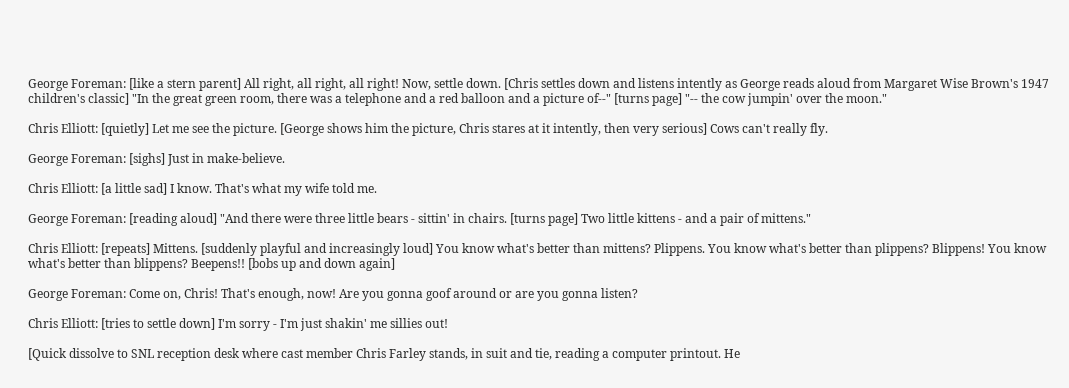George Foreman: [like a stern parent] All right, all right, all right! Now, settle down. [Chris settles down and listens intently as George reads aloud from Margaret Wise Brown's 1947 children's classic] "In the great green room, there was a telephone and a red balloon and a picture of--" [turns page] "-- the cow jumpin' over the moon."

Chris Elliott: [quietly] Let me see the picture. [George shows him the picture, Chris stares at it intently, then very serious] Cows can't really fly.

George Foreman: [sighs] Just in make-believe.

Chris Elliott: [a little sad] I know. That's what my wife told me.

George Foreman: [reading aloud] "And there were three little bears - sittin' in chairs. [turns page] Two little kittens - and a pair of mittens."

Chris Elliott: [repeats] Mittens. [suddenly playful and increasingly loud] You know what's better than mittens? Plippens. You know what's better than plippens? Blippens! You know what's better than blippens? Beepens!! [bobs up and down again]

George Foreman: Come on, Chris! That's enough, now! Are you gonna goof around or are you gonna listen?

Chris Elliott: [tries to settle down] I'm sorry - I'm just shakin' me sillies out!

[Quick dissolve to SNL reception desk where cast member Chris Farley stands, in suit and tie, reading a computer printout. He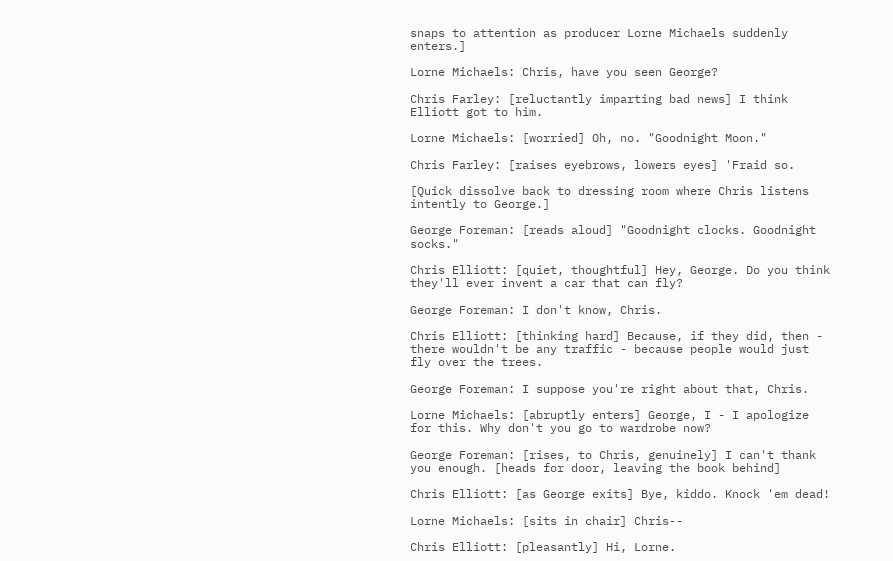snaps to attention as producer Lorne Michaels suddenly enters.]

Lorne Michaels: Chris, have you seen George?

Chris Farley: [reluctantly imparting bad news] I think Elliott got to him.

Lorne Michaels: [worried] Oh, no. "Goodnight Moon."

Chris Farley: [raises eyebrows, lowers eyes] 'Fraid so.

[Quick dissolve back to dressing room where Chris listens intently to George.]

George Foreman: [reads aloud] "Goodnight clocks. Goodnight socks."

Chris Elliott: [quiet, thoughtful] Hey, George. Do you think they'll ever invent a car that can fly?

George Foreman: I don't know, Chris.

Chris Elliott: [thinking hard] Because, if they did, then - there wouldn't be any traffic - because people would just fly over the trees.

George Foreman: I suppose you're right about that, Chris.

Lorne Michaels: [abruptly enters] George, I - I apologize for this. Why don't you go to wardrobe now?

George Foreman: [rises, to Chris, genuinely] I can't thank you enough. [heads for door, leaving the book behind]

Chris Elliott: [as George exits] Bye, kiddo. Knock 'em dead!

Lorne Michaels: [sits in chair] Chris--

Chris Elliott: [pleasantly] Hi, Lorne.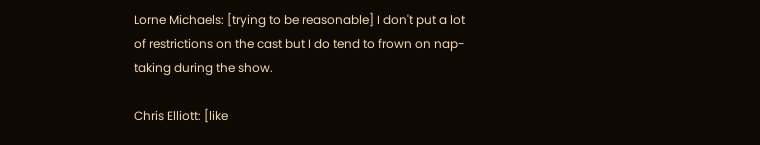Lorne Michaels: [trying to be reasonable] I don't put a lot of restrictions on the cast but I do tend to frown on nap-taking during the show.

Chris Elliott: [like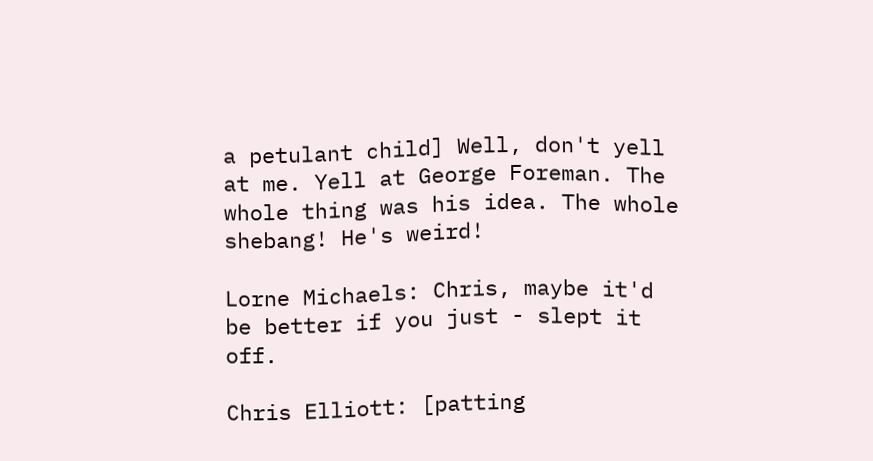a petulant child] Well, don't yell at me. Yell at George Foreman. The whole thing was his idea. The whole shebang! He's weird!

Lorne Michaels: Chris, maybe it'd be better if you just - slept it off.

Chris Elliott: [patting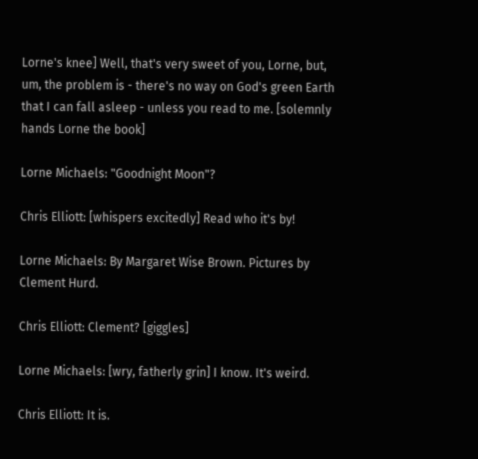Lorne's knee] Well, that's very sweet of you, Lorne, but, um, the problem is - there's no way on God's green Earth that I can fall asleep - unless you read to me. [solemnly hands Lorne the book]

Lorne Michaels: "Goodnight Moon"?

Chris Elliott: [whispers excitedly] Read who it's by!

Lorne Michaels: By Margaret Wise Brown. Pictures by Clement Hurd.

Chris Elliott: Clement? [giggles]

Lorne Michaels: [wry, fatherly grin] I know. It's weird.

Chris Elliott: It is.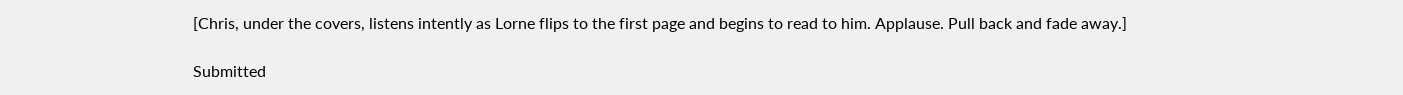[Chris, under the covers, listens intently as Lorne flips to the first page and begins to read to him. Applause. Pull back and fade away.]

Submitted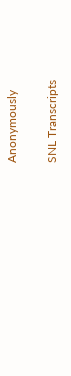Anonymously

SNL Transcripts